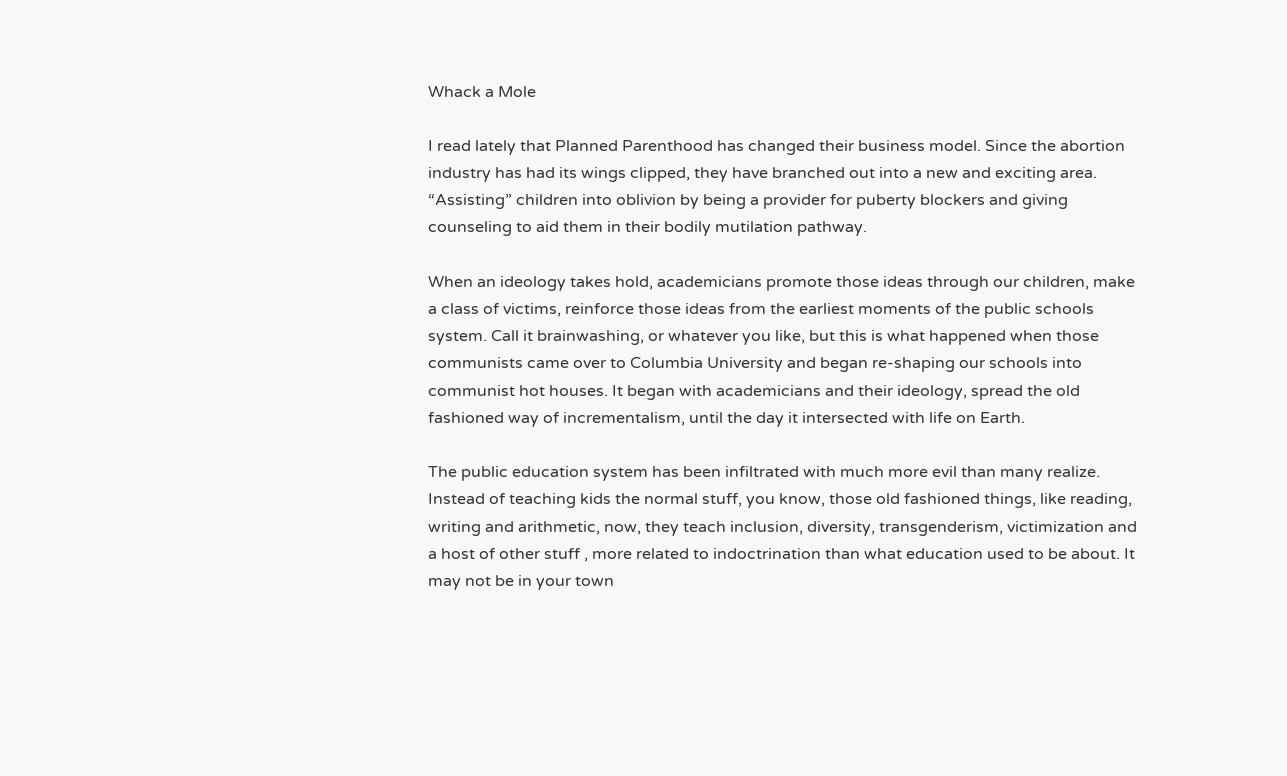Whack a Mole

I read lately that Planned Parenthood has changed their business model. Since the abortion industry has had its wings clipped, they have branched out into a new and exciting area. “Assisting” children into oblivion by being a provider for puberty blockers and giving counseling to aid them in their bodily mutilation pathway.

When an ideology takes hold, academicians promote those ideas through our children, make a class of victims, reinforce those ideas from the earliest moments of the public schools system. Call it brainwashing, or whatever you like, but this is what happened when those communists came over to Columbia University and began re-shaping our schools into communist hot houses. It began with academicians and their ideology, spread the old fashioned way of incrementalism, until the day it intersected with life on Earth.

The public education system has been infiltrated with much more evil than many realize. Instead of teaching kids the normal stuff, you know, those old fashioned things, like reading, writing and arithmetic, now, they teach inclusion, diversity, transgenderism, victimization and a host of other stuff , more related to indoctrination than what education used to be about. It may not be in your town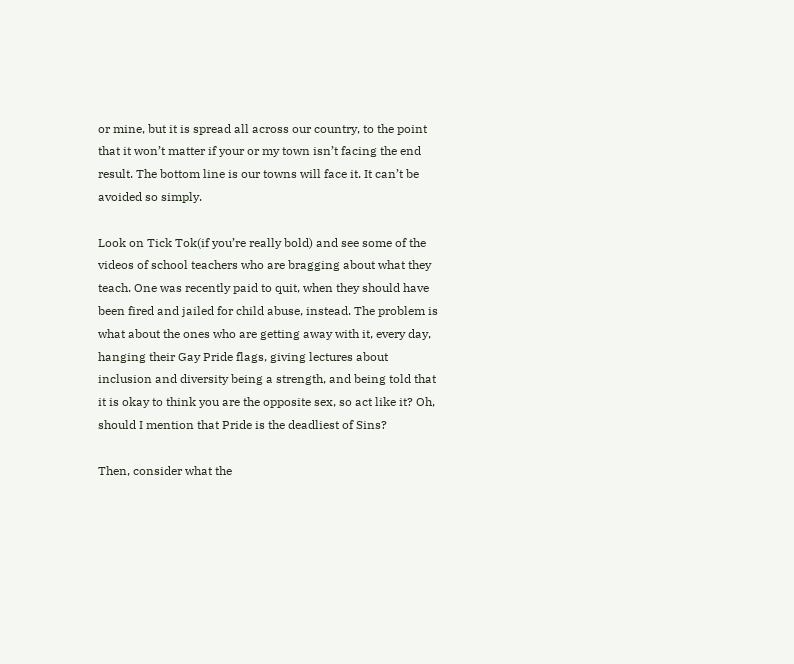or mine, but it is spread all across our country, to the point that it won’t matter if your or my town isn’t facing the end result. The bottom line is our towns will face it. It can’t be avoided so simply.

Look on Tick Tok(if you’re really bold) and see some of the videos of school teachers who are bragging about what they teach. One was recently paid to quit, when they should have been fired and jailed for child abuse, instead. The problem is what about the ones who are getting away with it, every day, hanging their Gay Pride flags, giving lectures about inclusion and diversity being a strength, and being told that it is okay to think you are the opposite sex, so act like it? Oh, should I mention that Pride is the deadliest of Sins?

Then, consider what the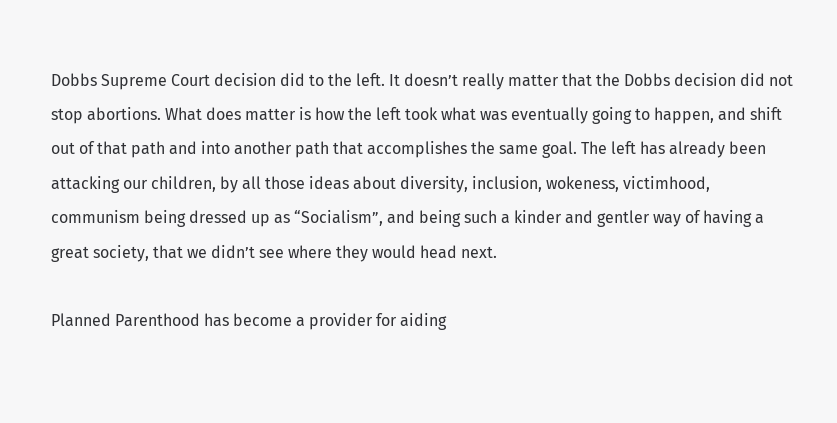Dobbs Supreme Court decision did to the left. It doesn’t really matter that the Dobbs decision did not stop abortions. What does matter is how the left took what was eventually going to happen, and shift out of that path and into another path that accomplishes the same goal. The left has already been attacking our children, by all those ideas about diversity, inclusion, wokeness, victimhood, communism being dressed up as “Socialism”, and being such a kinder and gentler way of having a great society, that we didn’t see where they would head next.

Planned Parenthood has become a provider for aiding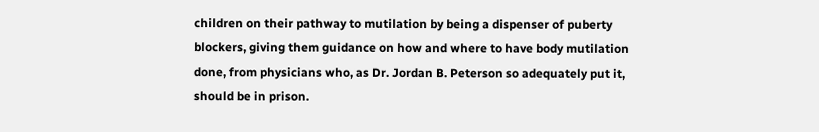children on their pathway to mutilation by being a dispenser of puberty blockers, giving them guidance on how and where to have body mutilation done, from physicians who, as Dr. Jordan B. Peterson so adequately put it, should be in prison.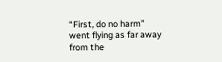“First, do no harm” went flying as far away from the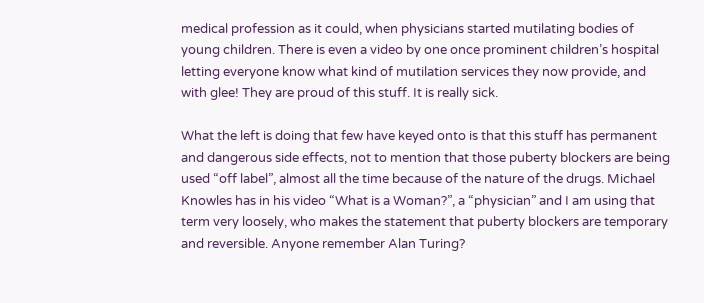medical profession as it could, when physicians started mutilating bodies of young children. There is even a video by one once prominent children’s hospital letting everyone know what kind of mutilation services they now provide, and with glee! They are proud of this stuff. It is really sick.

What the left is doing that few have keyed onto is that this stuff has permanent and dangerous side effects, not to mention that those puberty blockers are being used “off label”, almost all the time because of the nature of the drugs. Michael Knowles has in his video “What is a Woman?”, a “physician” and I am using that term very loosely, who makes the statement that puberty blockers are temporary and reversible. Anyone remember Alan Turing?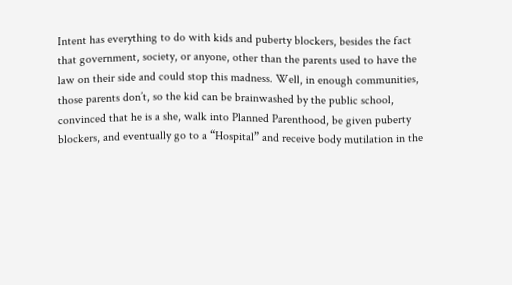Intent has everything to do with kids and puberty blockers, besides the fact that government, society, or anyone, other than the parents used to have the law on their side and could stop this madness. Well, in enough communities, those parents don’t, so the kid can be brainwashed by the public school, convinced that he is a she, walk into Planned Parenthood, be given puberty blockers, and eventually go to a “Hospital” and receive body mutilation in the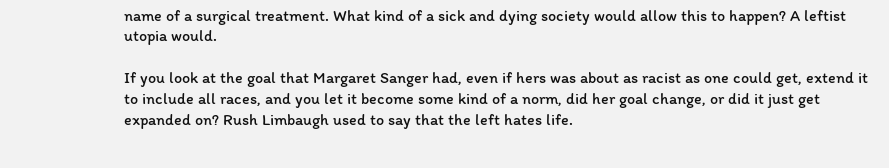name of a surgical treatment. What kind of a sick and dying society would allow this to happen? A leftist utopia would.

If you look at the goal that Margaret Sanger had, even if hers was about as racist as one could get, extend it to include all races, and you let it become some kind of a norm, did her goal change, or did it just get expanded on? Rush Limbaugh used to say that the left hates life.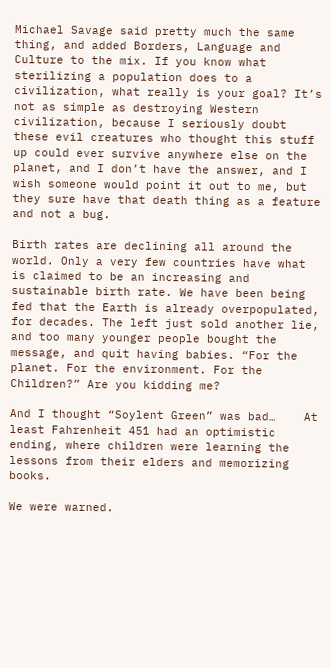Michael Savage said pretty much the same thing, and added Borders, Language and Culture to the mix. If you know what sterilizing a population does to a civilization, what really is your goal? It’s not as simple as destroying Western civilization, because I seriously doubt these evil creatures who thought this stuff up could ever survive anywhere else on the planet, and I don’t have the answer, and I wish someone would point it out to me, but they sure have that death thing as a feature and not a bug.

Birth rates are declining all around the world. Only a very few countries have what is claimed to be an increasing and sustainable birth rate. We have been being fed that the Earth is already overpopulated, for decades. The left just sold another lie, and too many younger people bought the message, and quit having babies. “For the planet. For the environment. For the Children?” Are you kidding me?

And I thought “Soylent Green” was bad…    At least Fahrenheit 451 had an optimistic ending, where children were learning the lessons from their elders and memorizing books.

We were warned.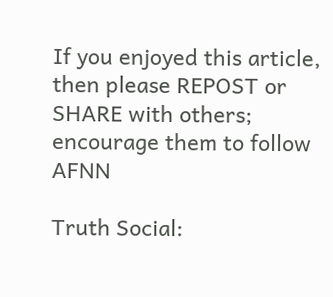If you enjoyed this article, then please REPOST or SHARE with others; encourage them to follow AFNN

Truth Social: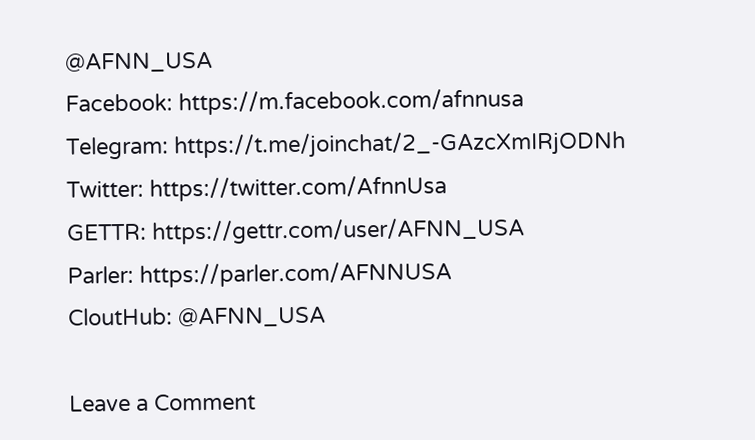@AFNN_USA
Facebook: https://m.facebook.com/afnnusa
Telegram: https://t.me/joinchat/2_-GAzcXmIRjODNh
Twitter: https://twitter.com/AfnnUsa
GETTR: https://gettr.com/user/AFNN_USA
Parler: https://parler.com/AFNNUSA
CloutHub: @AFNN_USA

Leave a Comment